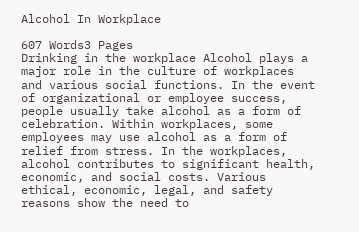Alcohol In Workplace

607 Words3 Pages
Drinking in the workplace Alcohol plays a major role in the culture of workplaces and various social functions. In the event of organizational or employee success, people usually take alcohol as a form of celebration. Within workplaces, some employees may use alcohol as a form of relief from stress. In the workplaces, alcohol contributes to significant health, economic, and social costs. Various ethical, economic, legal, and safety reasons show the need to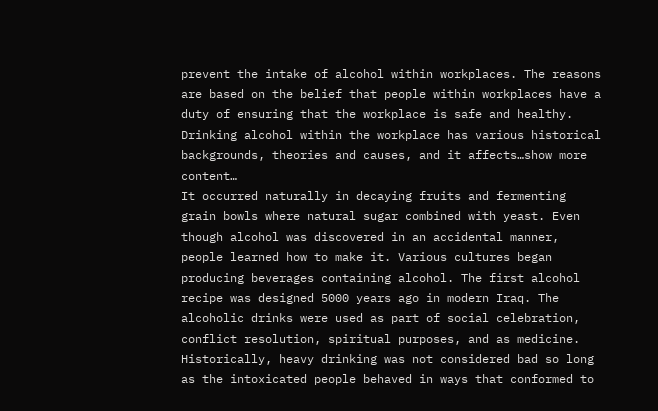prevent the intake of alcohol within workplaces. The reasons are based on the belief that people within workplaces have a duty of ensuring that the workplace is safe and healthy. Drinking alcohol within the workplace has various historical backgrounds, theories and causes, and it affects…show more content…
It occurred naturally in decaying fruits and fermenting grain bowls where natural sugar combined with yeast. Even though alcohol was discovered in an accidental manner, people learned how to make it. Various cultures began producing beverages containing alcohol. The first alcohol recipe was designed 5000 years ago in modern Iraq. The alcoholic drinks were used as part of social celebration, conflict resolution, spiritual purposes, and as medicine. Historically, heavy drinking was not considered bad so long as the intoxicated people behaved in ways that conformed to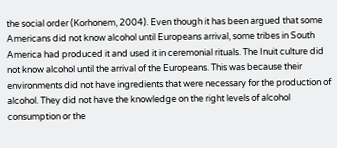the social order (Korhonem, 2004). Even though it has been argued that some Americans did not know alcohol until Europeans arrival, some tribes in South America had produced it and used it in ceremonial rituals. The Inuit culture did not know alcohol until the arrival of the Europeans. This was because their environments did not have ingredients that were necessary for the production of alcohol. They did not have the knowledge on the right levels of alcohol consumption or the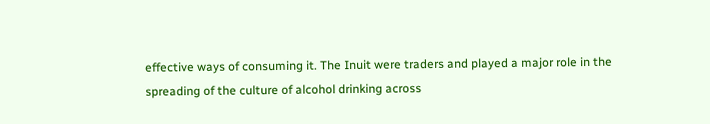effective ways of consuming it. The Inuit were traders and played a major role in the spreading of the culture of alcohol drinking across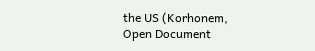the US (Korhonem,
Open Document